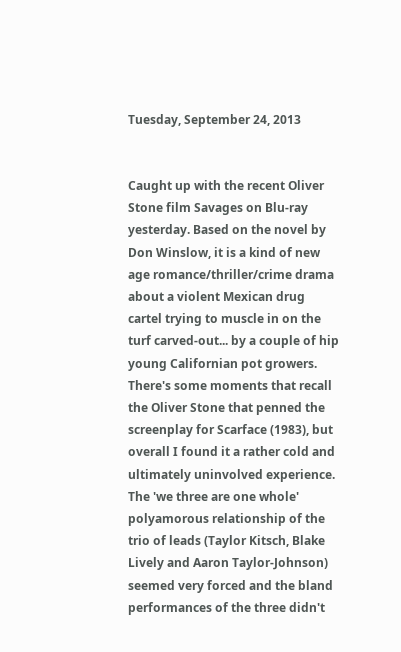Tuesday, September 24, 2013


Caught up with the recent Oliver Stone film Savages on Blu-ray yesterday. Based on the novel by Don Winslow, it is a kind of new age romance/thriller/crime drama about a violent Mexican drug cartel trying to muscle in on the turf carved-out... by a couple of hip young Californian pot growers. There's some moments that recall the Oliver Stone that penned the screenplay for Scarface (1983), but overall I found it a rather cold and ultimately uninvolved experience. The 'we three are one whole' polyamorous relationship of the trio of leads (Taylor Kitsch, Blake Lively and Aaron Taylor-Johnson) seemed very forced and the bland performances of the three didn't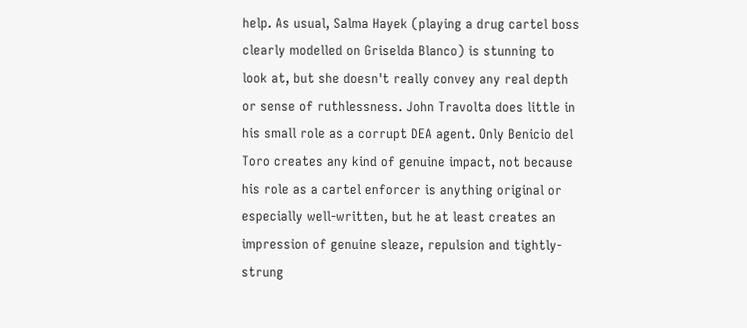help. As usual, Salma Hayek (playing a drug cartel boss clearly modelled on Griselda Blanco) is stunning to look at, but she doesn't really convey any real depth or sense of ruthlessness. John Travolta does little in his small role as a corrupt DEA agent. Only Benicio del Toro creates any kind of genuine impact, not because his role as a cartel enforcer is anything original or especially well-written, but he at least creates an impression of genuine sleaze, repulsion and tightly-strung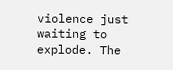violence just waiting to explode. The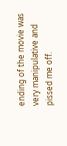ending of the movie was very manipulative and pissed me off.